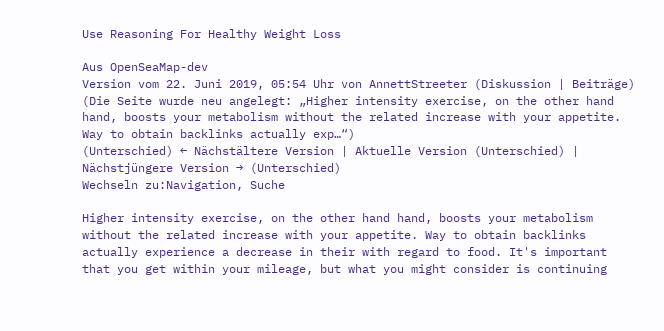Use Reasoning For Healthy Weight Loss

Aus OpenSeaMap-dev
Version vom 22. Juni 2019, 05:54 Uhr von AnnettStreeter (Diskussion | Beiträge) (Die Seite wurde neu angelegt: „Higher intensity exercise, on the other hand hand, boosts your metabolism without the related increase with your appetite. Way to obtain backlinks actually exp…“)
(Unterschied) ← Nächstältere Version | Aktuelle Version (Unterschied) | Nächstjüngere Version → (Unterschied)
Wechseln zu:Navigation, Suche

Higher intensity exercise, on the other hand hand, boosts your metabolism without the related increase with your appetite. Way to obtain backlinks actually experience a decrease in their with regard to food. It's important that you get within your mileage, but what you might consider is continuing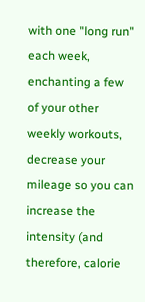with one "long run" each week, enchanting a few of your other weekly workouts, decrease your mileage so you can increase the intensity (and therefore, calorie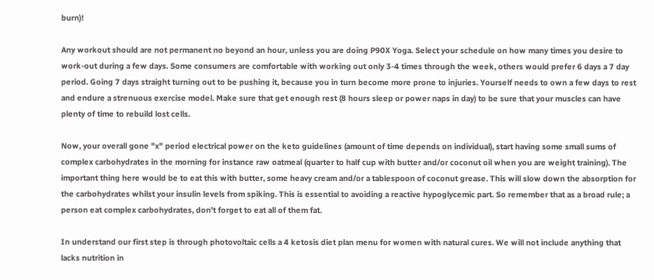burn)!

Any workout should are not permanent no beyond an hour, unless you are doing P90X Yoga. Select your schedule on how many times you desire to work-out during a few days. Some consumers are comfortable with working out only 3-4 times through the week, others would prefer 6 days a 7 day period. Going 7 days straight turning out to be pushing it, because you in turn become more prone to injuries. Yourself needs to own a few days to rest and endure a strenuous exercise model. Make sure that get enough rest (8 hours sleep or power naps in day) to be sure that your muscles can have plenty of time to rebuild lost cells.

Now, your overall gone "x" period electrical power on the keto guidelines (amount of time depends on individual), start having some small sums of complex carbohydrates in the morning for instance raw oatmeal (quarter to half cup with butter and/or coconut oil when you are weight training). The important thing here would be to eat this with butter, some heavy cream and/or a tablespoon of coconut grease. This will slow down the absorption for the carbohydrates whilst your insulin levels from spiking. This is essential to avoiding a reactive hypoglycemic part. So remember that as a broad rule; a person eat complex carbohydrates, don't forget to eat all of them fat.

In understand our first step is through photovoltaic cells a 4 ketosis diet plan menu for women with natural cures. We will not include anything that lacks nutrition in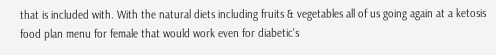that is included with. With the natural diets including fruits & vegetables all of us going again at a ketosis food plan menu for female that would work even for diabetic's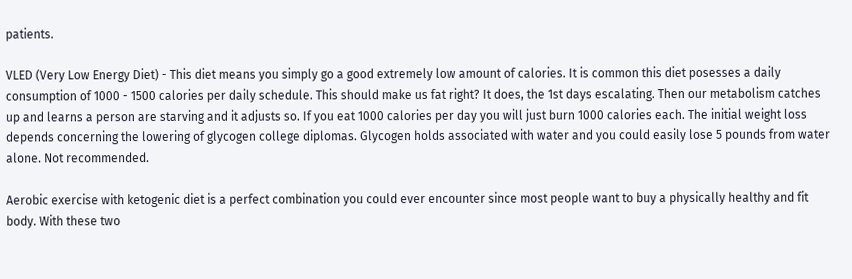patients.

VLED (Very Low Energy Diet) - This diet means you simply go a good extremely low amount of calories. It is common this diet posesses a daily consumption of 1000 - 1500 calories per daily schedule. This should make us fat right? It does, the 1st days escalating. Then our metabolism catches up and learns a person are starving and it adjusts so. If you eat 1000 calories per day you will just burn 1000 calories each. The initial weight loss depends concerning the lowering of glycogen college diplomas. Glycogen holds associated with water and you could easily lose 5 pounds from water alone. Not recommended.

Aerobic exercise with ketogenic diet is a perfect combination you could ever encounter since most people want to buy a physically healthy and fit body. With these two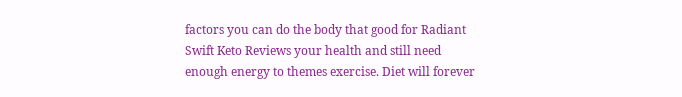factors you can do the body that good for Radiant Swift Keto Reviews your health and still need enough energy to themes exercise. Diet will forever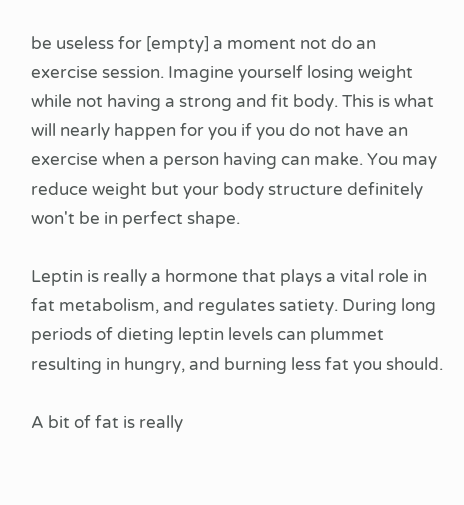be useless for [empty] a moment not do an exercise session. Imagine yourself losing weight while not having a strong and fit body. This is what will nearly happen for you if you do not have an exercise when a person having can make. You may reduce weight but your body structure definitely won't be in perfect shape.

Leptin is really a hormone that plays a vital role in fat metabolism, and regulates satiety. During long periods of dieting leptin levels can plummet resulting in hungry, and burning less fat you should.

A bit of fat is really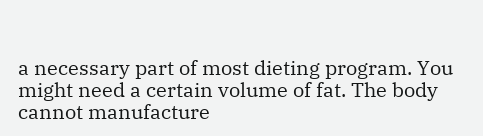a necessary part of most dieting program. You might need a certain volume of fat. The body cannot manufacture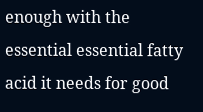enough with the essential essential fatty acid it needs for good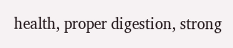health, proper digestion, strong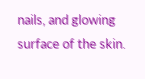nails, and glowing surface of the skin.